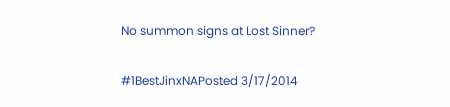No summon signs at Lost Sinner?

#1BestJinxNAPosted 3/17/2014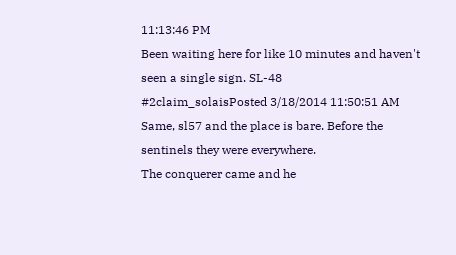11:13:46 PM
Been waiting here for like 10 minutes and haven't seen a single sign. SL-48
#2claim_solaisPosted 3/18/2014 11:50:51 AM
Same, sl57 and the place is bare. Before the sentinels they were everywhere.
The conquerer came and he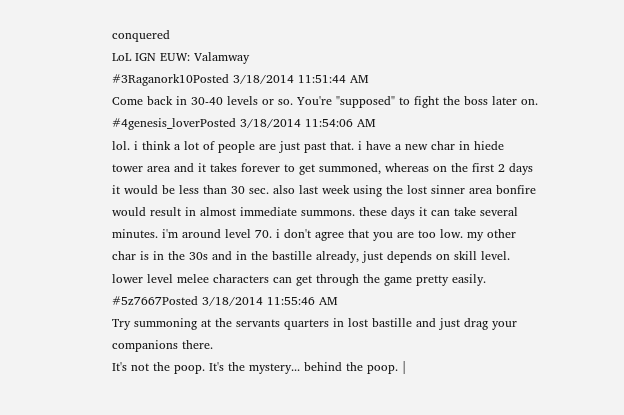conquered
LoL IGN EUW: Valamway
#3Raganork10Posted 3/18/2014 11:51:44 AM
Come back in 30-40 levels or so. You're "supposed" to fight the boss later on.
#4genesis_loverPosted 3/18/2014 11:54:06 AM
lol. i think a lot of people are just past that. i have a new char in hiede tower area and it takes forever to get summoned, whereas on the first 2 days it would be less than 30 sec. also last week using the lost sinner area bonfire would result in almost immediate summons. these days it can take several minutes. i'm around level 70. i don't agree that you are too low. my other char is in the 30s and in the bastille already, just depends on skill level. lower level melee characters can get through the game pretty easily.
#5z7667Posted 3/18/2014 11:55:46 AM
Try summoning at the servants quarters in lost bastille and just drag your companions there.
It's not the poop. It's the mystery... behind the poop. |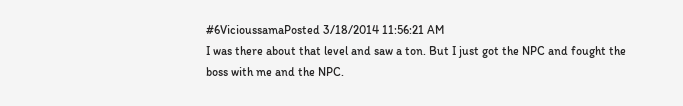#6VicioussamaPosted 3/18/2014 11:56:21 AM
I was there about that level and saw a ton. But I just got the NPC and fought the boss with me and the NPC.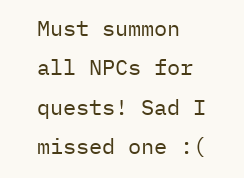Must summon all NPCs for quests! Sad I missed one :(